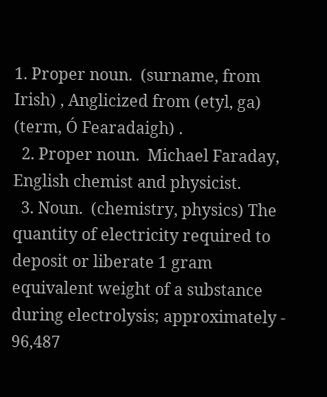1. Proper noun.  (surname, from Irish) , Anglicized from (etyl, ga) (term, Ó Fearadaigh) .
  2. Proper noun.  Michael Faraday, English chemist and physicist.
  3. Noun.  (chemistry, physics) The quantity of electricity required to deposit or liberate 1 gram equivalent weight of a substance during electrolysis; approximately - 96,487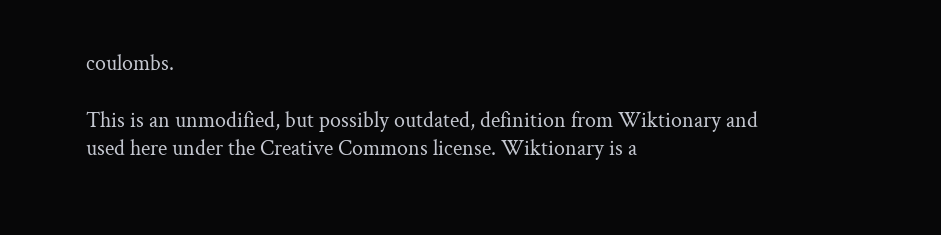coulombs.

This is an unmodified, but possibly outdated, definition from Wiktionary and used here under the Creative Commons license. Wiktionary is a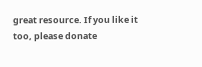great resource. If you like it too, please donate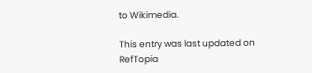to Wikimedia.

This entry was last updated on RefTopia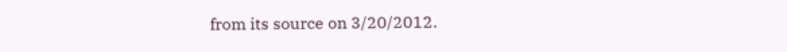from its source on 3/20/2012.